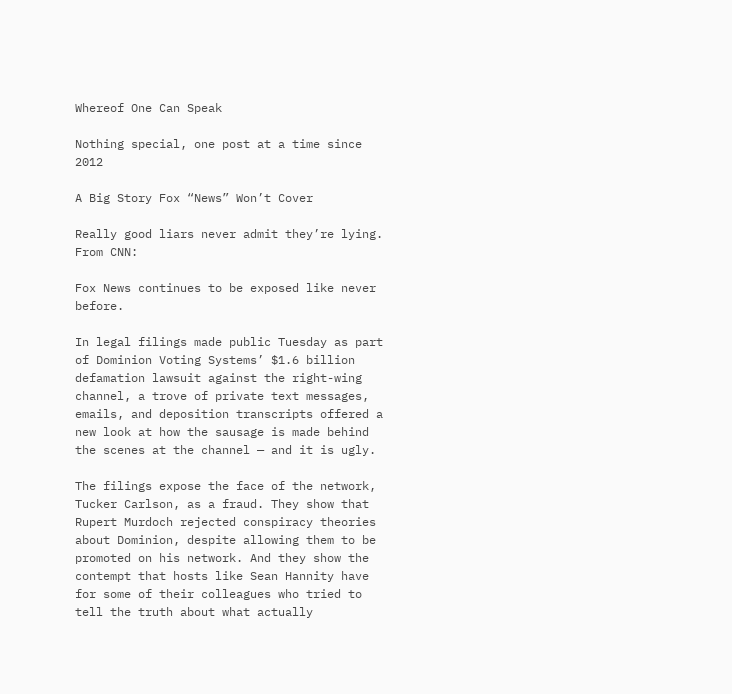Whereof One Can Speak

Nothing special, one post at a time since 2012

A Big Story Fox “News” Won’t Cover

Really good liars never admit they’re lying. From CNN:

Fox News continues to be exposed like never before.

In legal filings made public Tuesday as part of Dominion Voting Systems’ $1.6 billion defamation lawsuit against the right-wing channel, a trove of private text messages, emails, and deposition transcripts offered a new look at how the sausage is made behind the scenes at the channel — and it is ugly.

The filings expose the face of the network, Tucker Carlson, as a fraud. They show that Rupert Murdoch rejected conspiracy theories about Dominion, despite allowing them to be promoted on his network. And they show the contempt that hosts like Sean Hannity have for some of their colleagues who tried to tell the truth about what actually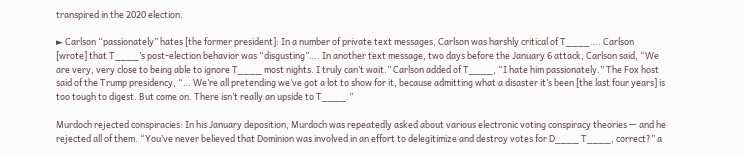transpired in the 2020 election.

► Carlson “passionately” hates [the former president]: In a number of private text messages, Carlson was harshly critical of T____…. Carlson [wrote] that T____’s post-election behavior was “disgusting”…. In another text message, two days before the January 6 attack, Carlson said, “We are very, very close to being able to ignore T____ most nights. I truly can’t wait.” Carlson added of T____, “I hate him passionately.” The Fox host said of the Trump presidency, “… We’re all pretending we’ve got a lot to show for it, because admitting what a disaster it’s been [the last four years] is too tough to digest. But come on. There isn’t really an upside to T____.”

Murdoch rejected conspiracies: In his January deposition, Murdoch was repeatedly asked about various electronic voting conspiracy theories — and he rejected all of them. “You’ve never believed that Dominion was involved in an effort to delegitimize and destroy votes for D____ T____, correct?” a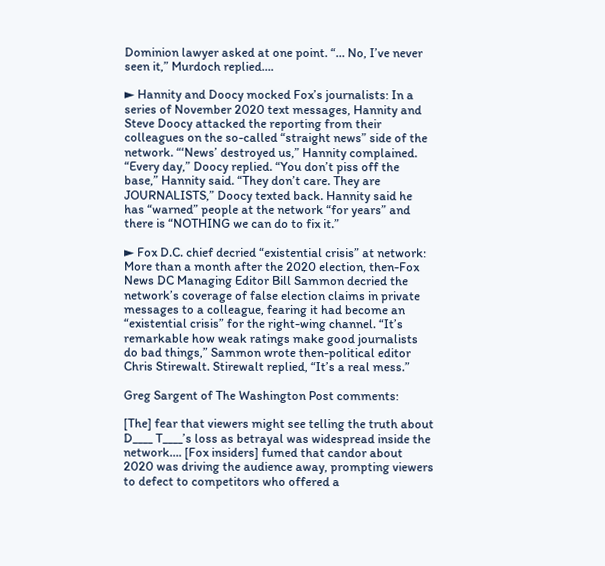Dominion lawyer asked at one point. “… No, I’ve never seen it,” Murdoch replied….

► Hannity and Doocy mocked Fox’s journalists: In a series of November 2020 text messages, Hannity and Steve Doocy attacked the reporting from their colleagues on the so-called “straight news” side of the network. “‘News’ destroyed us,” Hannity complained. “Every day,” Doocy replied. “You don’t piss off the base,” Hannity said. “They don’t care. They are JOURNALISTS,” Doocy texted back. Hannity said he has “warned” people at the network “for years” and there is “NOTHING we can do to fix it.”

► Fox D.C. chief decried “existential crisis” at network: More than a month after the 2020 election, then-Fox News DC Managing Editor Bill Sammon decried the network’s coverage of false election claims in private messages to a colleague, fearing it had become an “existential crisis” for the right-wing channel. “It’s remarkable how weak ratings make good journalists do bad things,” Sammon wrote then-political editor Chris Stirewalt. Stirewalt replied, “It’s a real mess.”

Greg Sargent of The Washington Post comments:

[The] fear that viewers might see telling the truth about D____ T____’s loss as betrayal was widespread inside the network…. [Fox insiders] fumed that candor about 2020 was driving the audience away, prompting viewers to defect to competitors who offered a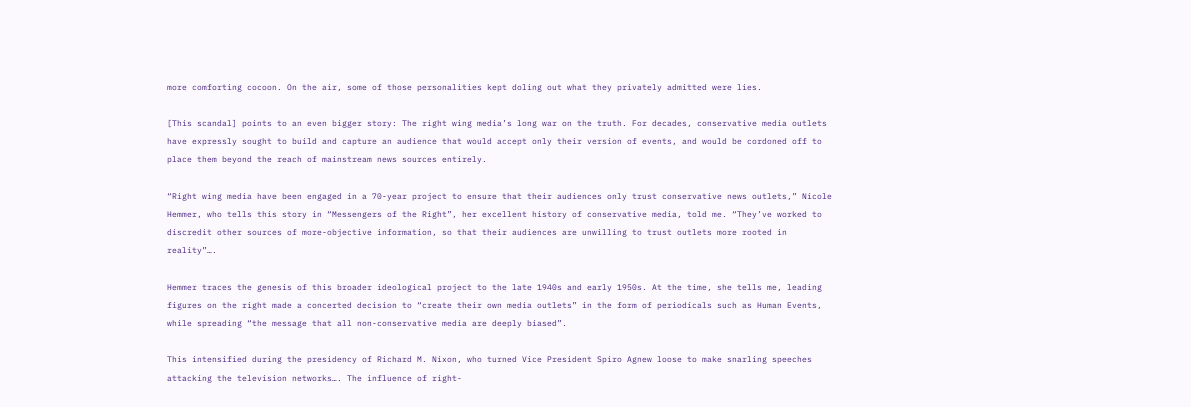more comforting cocoon. On the air, some of those personalities kept doling out what they privately admitted were lies.

[This scandal] points to an even bigger story: The right wing media’s long war on the truth. For decades, conservative media outlets have expressly sought to build and capture an audience that would accept only their version of events, and would be cordoned off to place them beyond the reach of mainstream news sources entirely.

“Right wing media have been engaged in a 70-year project to ensure that their audiences only trust conservative news outlets,” Nicole Hemmer, who tells this story in “Messengers of the Right”, her excellent history of conservative media, told me. “They’ve worked to discredit other sources of more-objective information, so that their audiences are unwilling to trust outlets more rooted in reality”….

Hemmer traces the genesis of this broader ideological project to the late 1940s and early 1950s. At the time, she tells me, leading figures on the right made a concerted decision to “create their own media outlets” in the form of periodicals such as Human Events, while spreading “the message that all non-conservative media are deeply biased”.

This intensified during the presidency of Richard M. Nixon, who turned Vice President Spiro Agnew loose to make snarling speeches attacking the television networks…. The influence of right-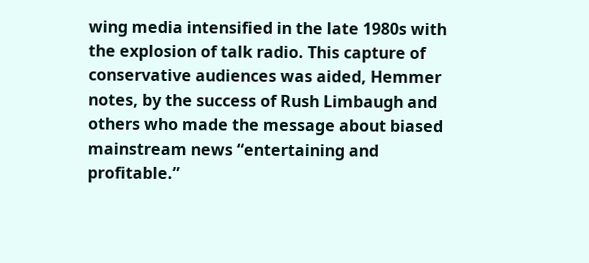wing media intensified in the late 1980s with the explosion of talk radio. This capture of conservative audiences was aided, Hemmer notes, by the success of Rush Limbaugh and others who made the message about biased mainstream news “entertaining and profitable.”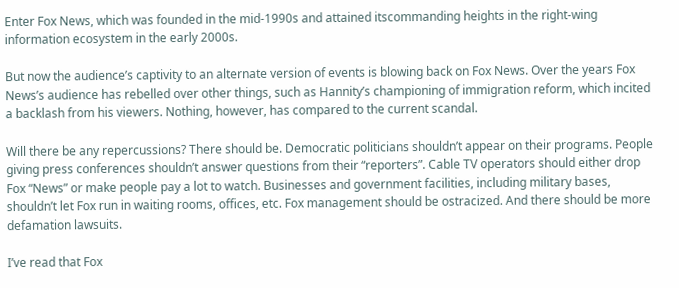Enter Fox News, which was founded in the mid-1990s and attained itscommanding heights in the right-wing information ecosystem in the early 2000s.

But now the audience’s captivity to an alternate version of events is blowing back on Fox News. Over the years Fox News’s audience has rebelled over other things, such as Hannity’s championing of immigration reform, which incited a backlash from his viewers. Nothing, however, has compared to the current scandal.

Will there be any repercussions? There should be. Democratic politicians shouldn’t appear on their programs. People giving press conferences shouldn’t answer questions from their “reporters”. Cable TV operators should either drop Fox “News” or make people pay a lot to watch. Businesses and government facilities, including military bases, shouldn’t let Fox run in waiting rooms, offices, etc. Fox management should be ostracized. And there should be more defamation lawsuits.

I’ve read that Fox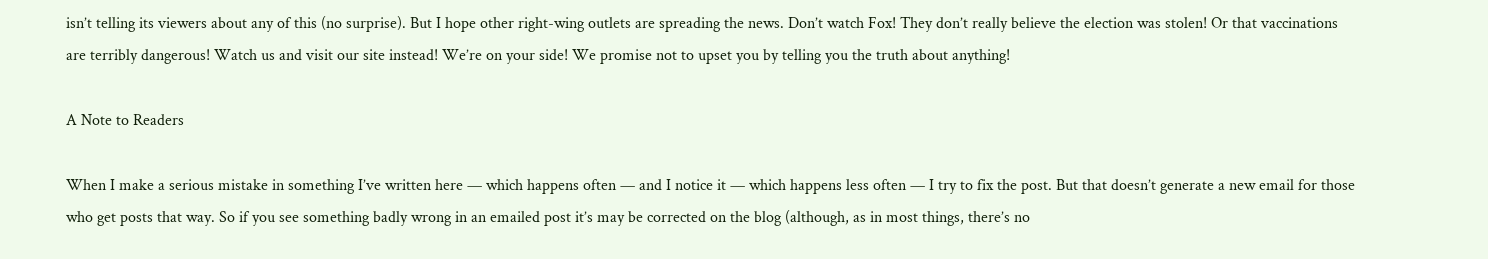isn’t telling its viewers about any of this (no surprise). But I hope other right-wing outlets are spreading the news. Don’t watch Fox! They don’t really believe the election was stolen! Or that vaccinations are terribly dangerous! Watch us and visit our site instead! We’re on your side! We promise not to upset you by telling you the truth about anything!

A Note to Readers

When I make a serious mistake in something I’ve written here — which happens often — and I notice it — which happens less often — I try to fix the post. But that doesn’t generate a new email for those who get posts that way. So if you see something badly wrong in an emailed post it’s may be corrected on the blog (although, as in most things, there’s no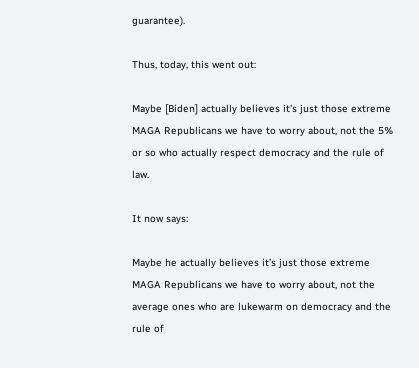guarantee).

Thus, today, this went out:

Maybe [Biden] actually believes it’s just those extreme MAGA Republicans we have to worry about, not the 5% or so who actually respect democracy and the rule of law.

It now says:

Maybe he actually believes it’s just those extreme MAGA Republicans we have to worry about, not the average ones who are lukewarm on democracy and the rule of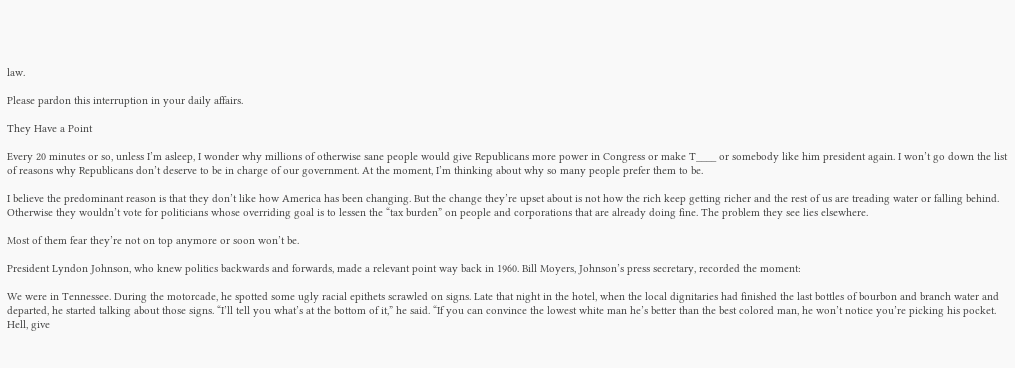law.

Please pardon this interruption in your daily affairs.

They Have a Point

Every 20 minutes or so, unless I’m asleep, I wonder why millions of otherwise sane people would give Republicans more power in Congress or make T____ or somebody like him president again. I won’t go down the list of reasons why Republicans don’t deserve to be in charge of our government. At the moment, I’m thinking about why so many people prefer them to be.

I believe the predominant reason is that they don’t like how America has been changing. But the change they’re upset about is not how the rich keep getting richer and the rest of us are treading water or falling behind. Otherwise they wouldn’t vote for politicians whose overriding goal is to lessen the “tax burden” on people and corporations that are already doing fine. The problem they see lies elsewhere.

Most of them fear they’re not on top anymore or soon won’t be.

President Lyndon Johnson, who knew politics backwards and forwards, made a relevant point way back in 1960. Bill Moyers, Johnson’s press secretary, recorded the moment:

We were in Tennessee. During the motorcade, he spotted some ugly racial epithets scrawled on signs. Late that night in the hotel, when the local dignitaries had finished the last bottles of bourbon and branch water and departed, he started talking about those signs. “I’ll tell you what’s at the bottom of it,” he said. “If you can convince the lowest white man he’s better than the best colored man, he won’t notice you’re picking his pocket. Hell, give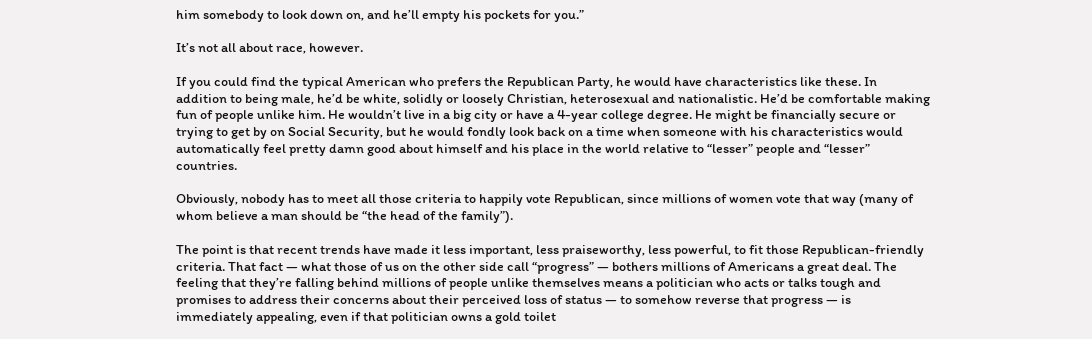him somebody to look down on, and he’ll empty his pockets for you.”

It’s not all about race, however.

If you could find the typical American who prefers the Republican Party, he would have characteristics like these. In addition to being male, he’d be white, solidly or loosely Christian, heterosexual and nationalistic. He’d be comfortable making fun of people unlike him. He wouldn’t live in a big city or have a 4-year college degree. He might be financially secure or trying to get by on Social Security, but he would fondly look back on a time when someone with his characteristics would automatically feel pretty damn good about himself and his place in the world relative to “lesser” people and “lesser” countries.

Obviously, nobody has to meet all those criteria to happily vote Republican, since millions of women vote that way (many of whom believe a man should be “the head of the family”).

The point is that recent trends have made it less important, less praiseworthy, less powerful, to fit those Republican-friendly criteria. That fact — what those of us on the other side call “progress” — bothers millions of Americans a great deal. The feeling that they’re falling behind millions of people unlike themselves means a politician who acts or talks tough and promises to address their concerns about their perceived loss of status — to somehow reverse that progress — is immediately appealing, even if that politician owns a gold toilet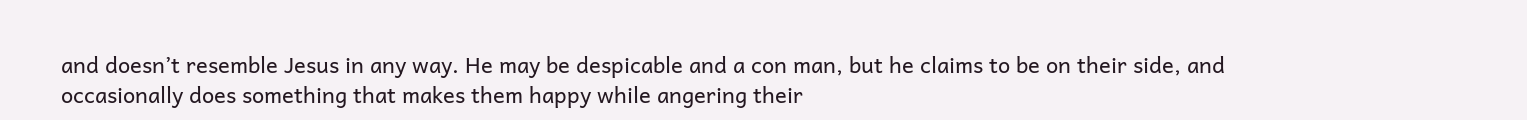and doesn’t resemble Jesus in any way. He may be despicable and a con man, but he claims to be on their side, and occasionally does something that makes them happy while angering their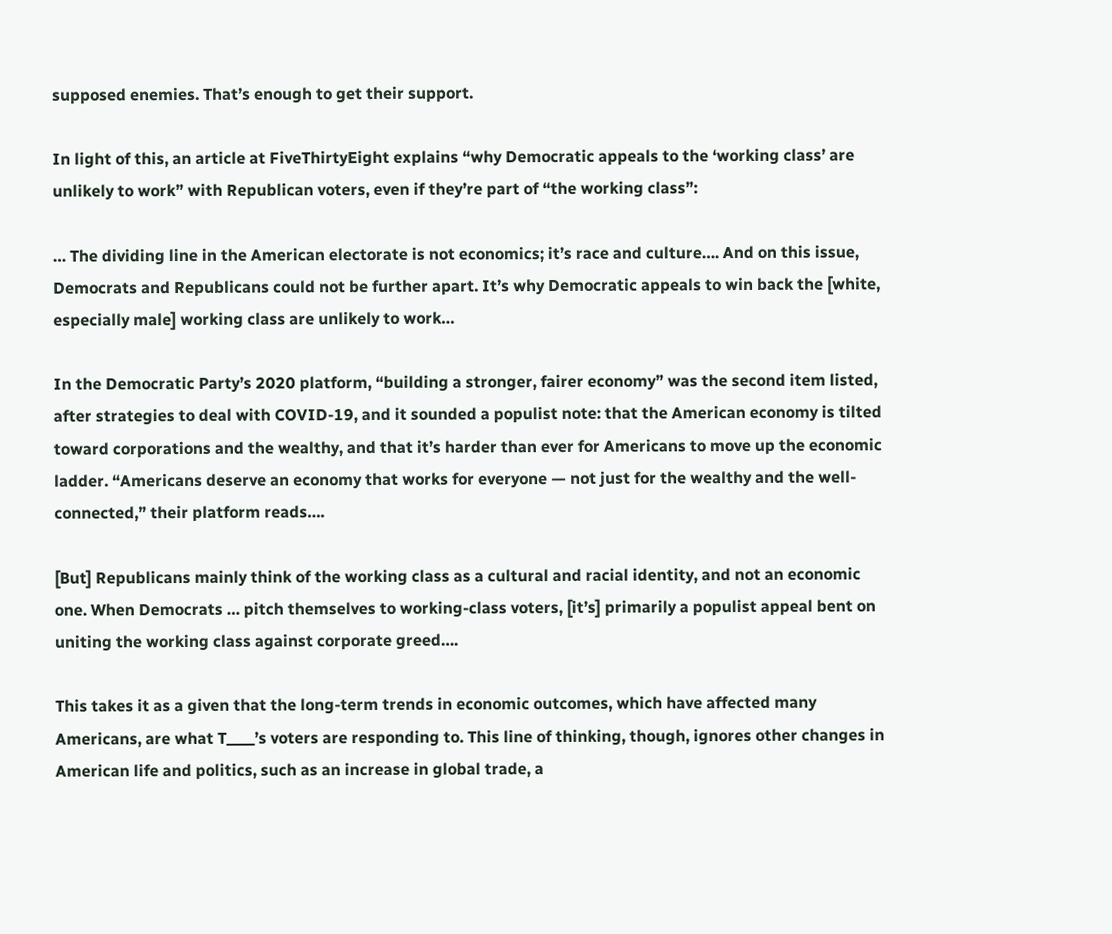supposed enemies. That’s enough to get their support.

In light of this, an article at FiveThirtyEight explains “why Democratic appeals to the ‘working class’ are unlikely to work” with Republican voters, even if they’re part of “the working class”:

… The dividing line in the American electorate is not economics; it’s race and culture…. And on this issue, Democrats and Republicans could not be further apart. It’s why Democratic appeals to win back the [white, especially male] working class are unlikely to work…

In the Democratic Party’s 2020 platform, “building a stronger, fairer economy” was the second item listed, after strategies to deal with COVID-19, and it sounded a populist note: that the American economy is tilted toward corporations and the wealthy, and that it’s harder than ever for Americans to move up the economic ladder. “Americans deserve an economy that works for everyone — not just for the wealthy and the well-connected,” their platform reads….

[But] Republicans mainly think of the working class as a cultural and racial identity, and not an economic one. When Democrats … pitch themselves to working-class voters, [it’s] primarily a populist appeal bent on uniting the working class against corporate greed….

This takes it as a given that the long-term trends in economic outcomes, which have affected many Americans, are what T____’s voters are responding to. This line of thinking, though, ignores other changes in American life and politics, such as an increase in global trade, a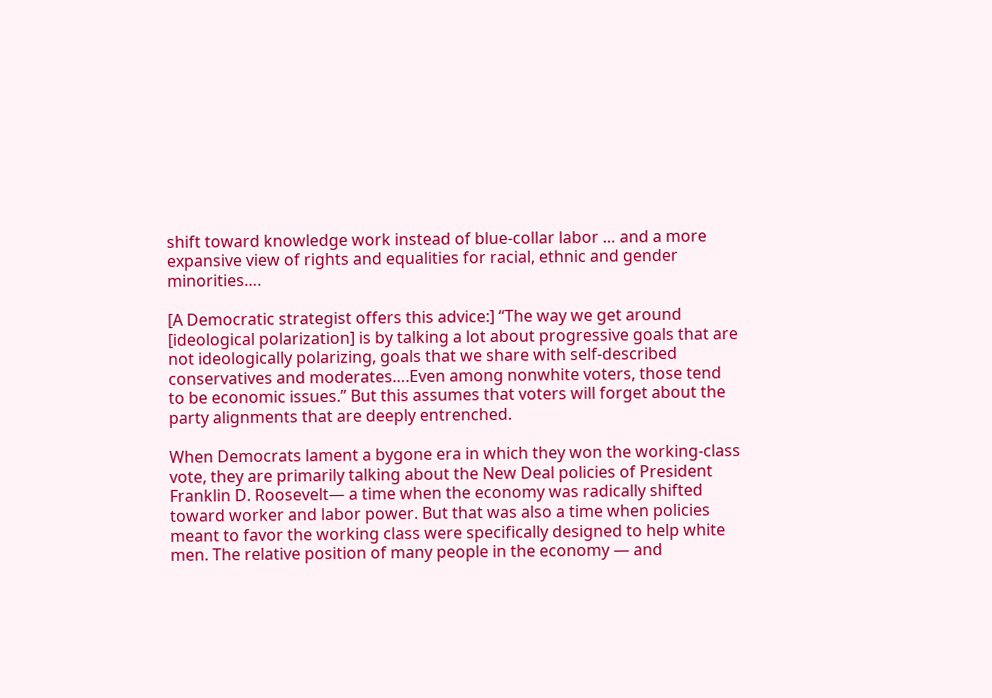shift toward knowledge work instead of blue-collar labor … and a more expansive view of rights and equalities for racial, ethnic and gender minorities….

[A Democratic strategist offers this advice:] “The way we get around [ideological polarization] is by talking a lot about progressive goals that are not ideologically polarizing, goals that we share with self-described conservatives and moderates….Even among nonwhite voters, those tend to be economic issues.” But this assumes that voters will forget about the party alignments that are deeply entrenched.

When Democrats lament a bygone era in which they won the working-class vote, they are primarily talking about the New Deal policies of President Franklin D. Roosevelt— a time when the economy was radically shifted toward worker and labor power. But that was also a time when policies meant to favor the working class were specifically designed to help white men. The relative position of many people in the economy — and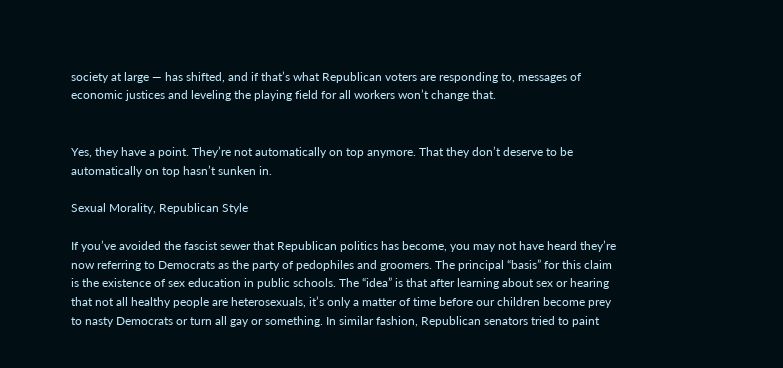society at large — has shifted, and if that’s what Republican voters are responding to, messages of economic justices and leveling the playing field for all workers won’t change that.


Yes, they have a point. They’re not automatically on top anymore. That they don’t deserve to be automatically on top hasn’t sunken in.

Sexual Morality, Republican Style

If you’ve avoided the fascist sewer that Republican politics has become, you may not have heard they’re now referring to Democrats as the party of pedophiles and groomers. The principal “basis” for this claim is the existence of sex education in public schools. The “idea” is that after learning about sex or hearing that not all healthy people are heterosexuals, it’s only a matter of time before our children become prey to nasty Democrats or turn all gay or something. In similar fashion, Republican senators tried to paint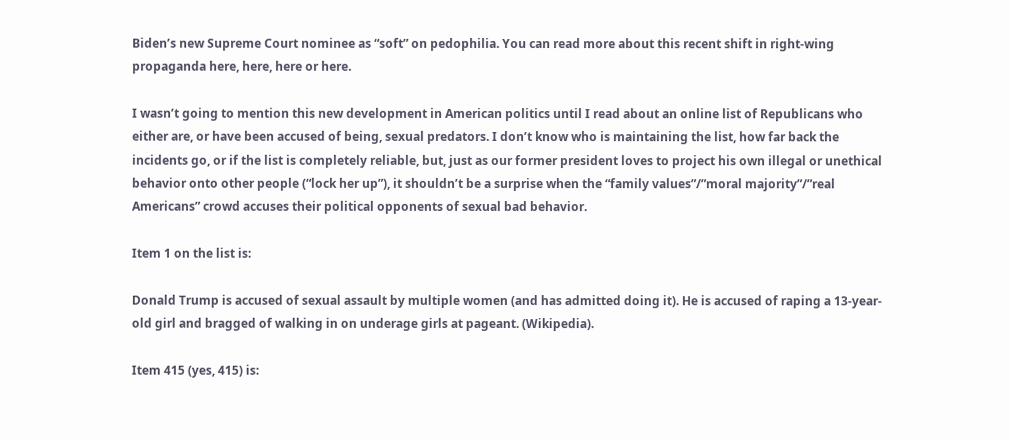Biden’s new Supreme Court nominee as “soft” on pedophilia. You can read more about this recent shift in right-wing propaganda here, here, here or here.

I wasn’t going to mention this new development in American politics until I read about an online list of Republicans who either are, or have been accused of being, sexual predators. I don’t know who is maintaining the list, how far back the incidents go, or if the list is completely reliable, but, just as our former president loves to project his own illegal or unethical behavior onto other people (“lock her up”), it shouldn’t be a surprise when the “family values”/”moral majority”/”real Americans” crowd accuses their political opponents of sexual bad behavior.

Item 1 on the list is:

Donald Trump is accused of sexual assault by multiple women (and has admitted doing it). He is accused of raping a 13-year-old girl and bragged of walking in on underage girls at pageant. (Wikipedia).

Item 415 (yes, 415) is: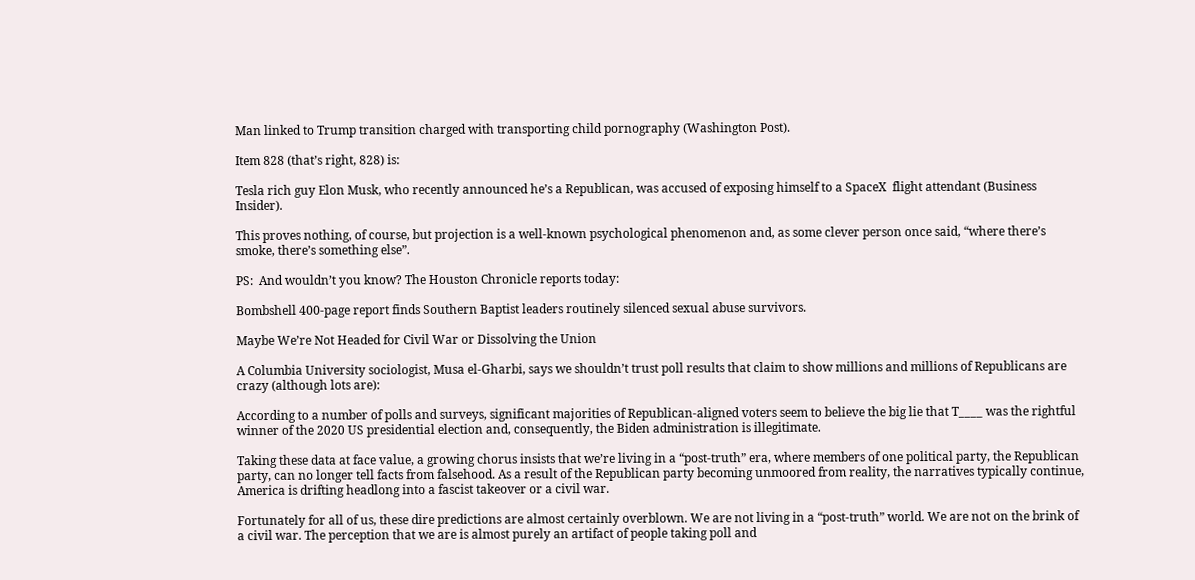Man linked to Trump transition charged with transporting child pornography (Washington Post).

Item 828 (that’s right, 828) is:

Tesla rich guy Elon Musk, who recently announced he’s a Republican, was accused of exposing himself to a SpaceX  flight attendant (Business Insider).

This proves nothing, of course, but projection is a well-known psychological phenomenon and, as some clever person once said, “where there’s smoke, there’s something else”.

PS:  And wouldn’t you know? The Houston Chronicle reports today:

Bombshell 400-page report finds Southern Baptist leaders routinely silenced sexual abuse survivors.

Maybe We’re Not Headed for Civil War or Dissolving the Union

A Columbia University sociologist, Musa el-Gharbi, says we shouldn’t trust poll results that claim to show millions and millions of Republicans are crazy (although lots are):

According to a number of polls and surveys, significant majorities of Republican-aligned voters seem to believe the big lie that T____ was the rightful winner of the 2020 US presidential election and, consequently, the Biden administration is illegitimate.

Taking these data at face value, a growing chorus insists that we’re living in a “post-truth” era, where members of one political party, the Republican party, can no longer tell facts from falsehood. As a result of the Republican party becoming unmoored from reality, the narratives typically continue, America is drifting headlong into a fascist takeover or a civil war.

Fortunately for all of us, these dire predictions are almost certainly overblown. We are not living in a “post-truth” world. We are not on the brink of a civil war. The perception that we are is almost purely an artifact of people taking poll and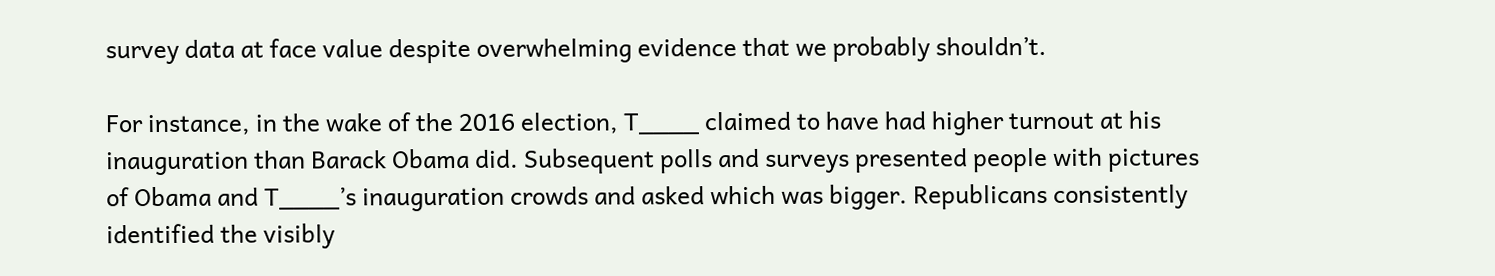survey data at face value despite overwhelming evidence that we probably shouldn’t.

For instance, in the wake of the 2016 election, T____ claimed to have had higher turnout at his inauguration than Barack Obama did. Subsequent polls and surveys presented people with pictures of Obama and T____’s inauguration crowds and asked which was bigger. Republicans consistently identified the visibly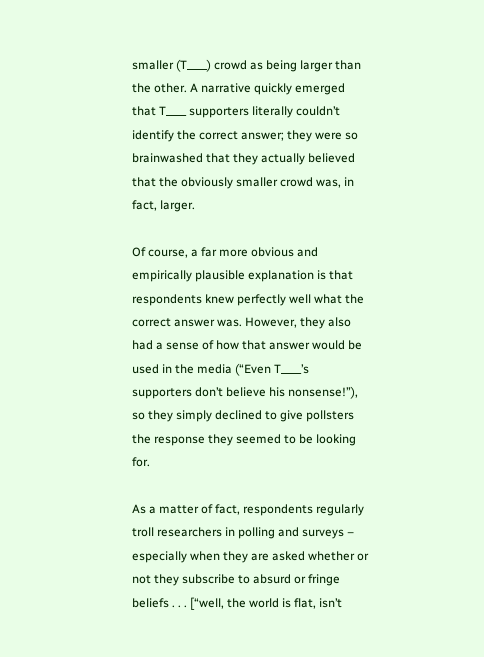smaller (T____) crowd as being larger than the other. A narrative quickly emerged that T____ supporters literally couldn’t identify the correct answer; they were so brainwashed that they actually believed that the obviously smaller crowd was, in fact, larger.

Of course, a far more obvious and empirically plausible explanation is that respondents knew perfectly well what the correct answer was. However, they also had a sense of how that answer would be used in the media (“Even T____’s supporters don’t believe his nonsense!”), so they simply declined to give pollsters the response they seemed to be looking for.

As a matter of fact, respondents regularly troll researchers in polling and surveys – especially when they are asked whether or not they subscribe to absurd or fringe beliefs . . . [“well, the world is flat, isn’t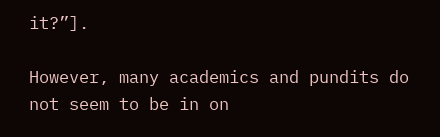it?”].

However, many academics and pundits do not seem to be in on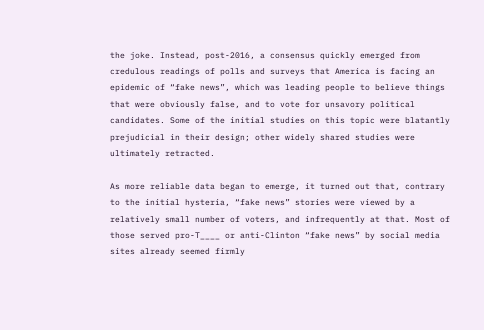the joke. Instead, post-2016, a consensus quickly emerged from credulous readings of polls and surveys that America is facing an epidemic of “fake news”, which was leading people to believe things that were obviously false, and to vote for unsavory political candidates. Some of the initial studies on this topic were blatantly prejudicial in their design; other widely shared studies were ultimately retracted.

As more reliable data began to emerge, it turned out that, contrary to the initial hysteria, “fake news” stories were viewed by a relatively small number of voters, and infrequently at that. Most of those served pro-T____ or anti-Clinton “fake news” by social media sites already seemed firmly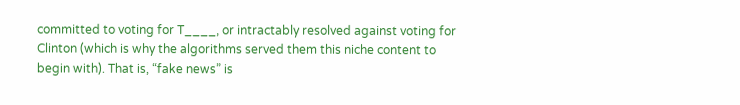committed to voting for T____, or intractably resolved against voting for Clinton (which is why the algorithms served them this niche content to begin with). That is, “fake news” is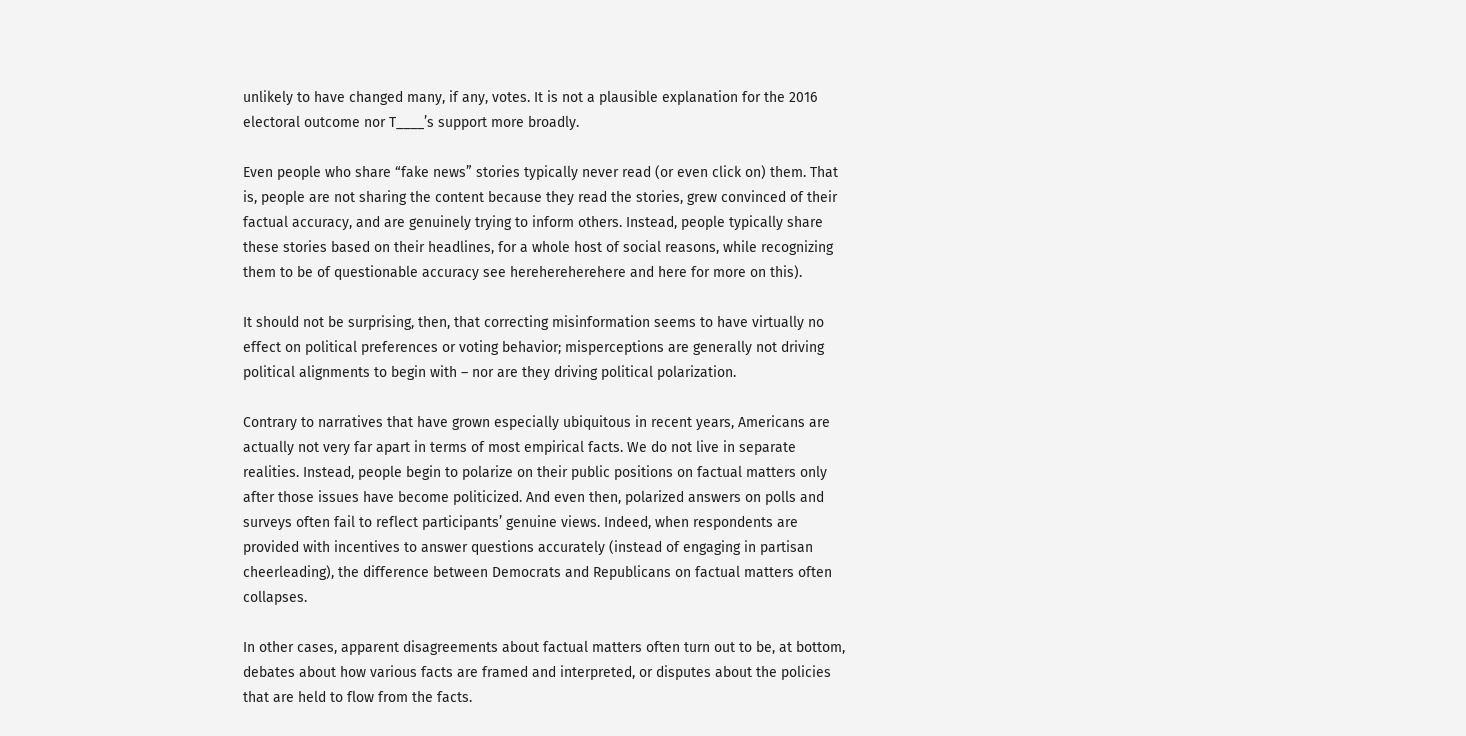unlikely to have changed many, if any, votes. It is not a plausible explanation for the 2016 electoral outcome nor T____’s support more broadly.

Even people who share “fake news” stories typically never read (or even click on) them. That is, people are not sharing the content because they read the stories, grew convinced of their factual accuracy, and are genuinely trying to inform others. Instead, people typically share these stories based on their headlines, for a whole host of social reasons, while recognizing them to be of questionable accuracy see herehereherehere and here for more on this).

It should not be surprising, then, that correcting misinformation seems to have virtually no effect on political preferences or voting behavior; misperceptions are generally not driving political alignments to begin with – nor are they driving political polarization.

Contrary to narratives that have grown especially ubiquitous in recent years, Americans are actually not very far apart in terms of most empirical facts. We do not live in separate realities. Instead, people begin to polarize on their public positions on factual matters only after those issues have become politicized. And even then, polarized answers on polls and surveys often fail to reflect participants’ genuine views. Indeed, when respondents are provided with incentives to answer questions accurately (instead of engaging in partisan cheerleading), the difference between Democrats and Republicans on factual matters often collapses.

In other cases, apparent disagreements about factual matters often turn out to be, at bottom, debates about how various facts are framed and interpreted, or disputes about the policies that are held to flow from the facts.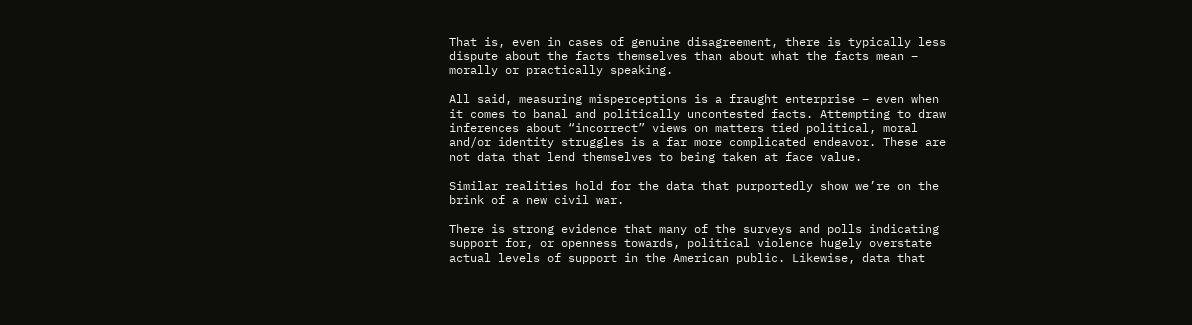That is, even in cases of genuine disagreement, there is typically less dispute about the facts themselves than about what the facts mean – morally or practically speaking.

All said, measuring misperceptions is a fraught enterprise – even when it comes to banal and politically uncontested facts. Attempting to draw inferences about “incorrect” views on matters tied political, moral and/or identity struggles is a far more complicated endeavor. These are not data that lend themselves to being taken at face value.

Similar realities hold for the data that purportedly show we’re on the brink of a new civil war.

There is strong evidence that many of the surveys and polls indicating support for, or openness towards, political violence hugely overstate actual levels of support in the American public. Likewise, data that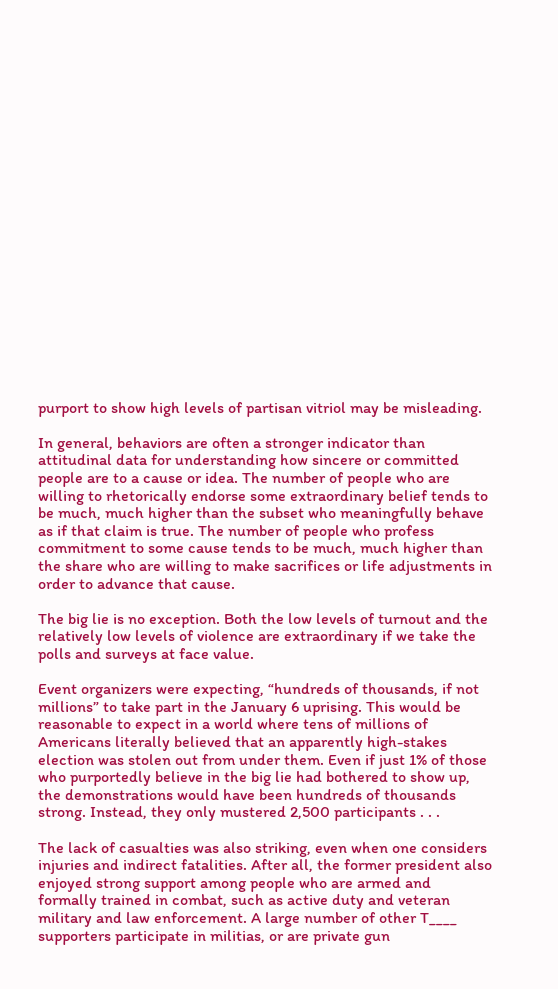purport to show high levels of partisan vitriol may be misleading.

In general, behaviors are often a stronger indicator than attitudinal data for understanding how sincere or committed people are to a cause or idea. The number of people who are willing to rhetorically endorse some extraordinary belief tends to be much, much higher than the subset who meaningfully behave as if that claim is true. The number of people who profess commitment to some cause tends to be much, much higher than the share who are willing to make sacrifices or life adjustments in order to advance that cause.

The big lie is no exception. Both the low levels of turnout and the relatively low levels of violence are extraordinary if we take the polls and surveys at face value.

Event organizers were expecting, “hundreds of thousands, if not millions” to take part in the January 6 uprising. This would be reasonable to expect in a world where tens of millions of Americans literally believed that an apparently high-stakes election was stolen out from under them. Even if just 1% of those who purportedly believe in the big lie had bothered to show up, the demonstrations would have been hundreds of thousands strong. Instead, they only mustered 2,500 participants . . .

The lack of casualties was also striking, even when one considers injuries and indirect fatalities. After all, the former president also enjoyed strong support among people who are armed and formally trained in combat, such as active duty and veteran military and law enforcement. A large number of other T____ supporters participate in militias, or are private gun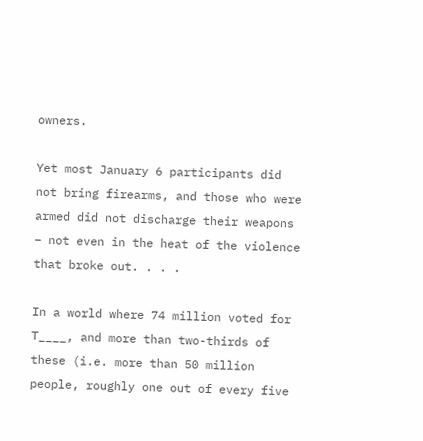owners.

Yet most January 6 participants did not bring firearms, and those who were armed did not discharge their weapons – not even in the heat of the violence that broke out. . . .

In a world where 74 million voted for T____, and more than two-thirds of these (i.e. more than 50 million people, roughly one out of every five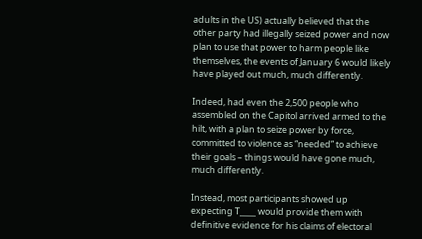adults in the US) actually believed that the other party had illegally seized power and now plan to use that power to harm people like themselves, the events of January 6 would likely have played out much, much differently.

Indeed, had even the 2,500 people who assembled on the Capitol arrived armed to the hilt, with a plan to seize power by force, committed to violence as “needed” to achieve their goals – things would have gone much, much differently.

Instead, most participants showed up expecting T____ would provide them with definitive evidence for his claims of electoral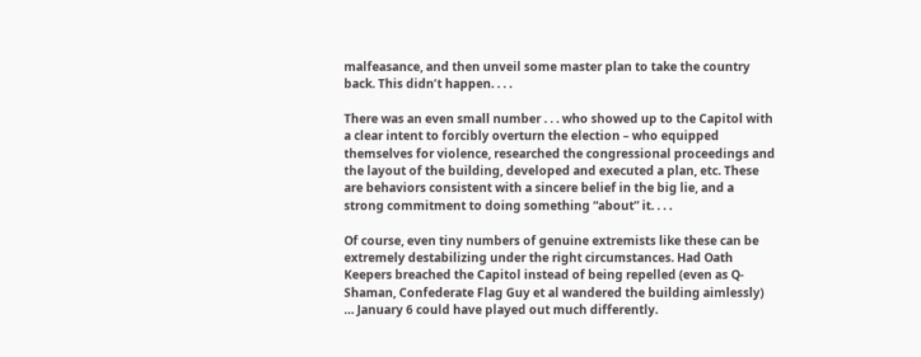malfeasance, and then unveil some master plan to take the country back. This didn’t happen. . . .

There was an even small number . . . who showed up to the Capitol with a clear intent to forcibly overturn the election – who equipped themselves for violence, researched the congressional proceedings and the layout of the building, developed and executed a plan, etc. These are behaviors consistent with a sincere belief in the big lie, and a strong commitment to doing something “about” it. . . .

Of course, even tiny numbers of genuine extremists like these can be extremely destabilizing under the right circumstances. Had Oath Keepers breached the Capitol instead of being repelled (even as Q-Shaman, Confederate Flag Guy et al wandered the building aimlessly) … January 6 could have played out much differently.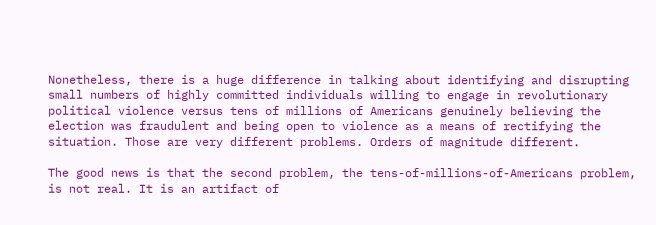Nonetheless, there is a huge difference in talking about identifying and disrupting small numbers of highly committed individuals willing to engage in revolutionary political violence versus tens of millions of Americans genuinely believing the election was fraudulent and being open to violence as a means of rectifying the situation. Those are very different problems. Orders of magnitude different.

The good news is that the second problem, the tens-of-millions-of-Americans problem, is not real. It is an artifact of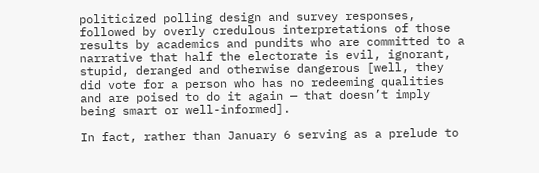politicized polling design and survey responses, followed by overly credulous interpretations of those results by academics and pundits who are committed to a narrative that half the electorate is evil, ignorant, stupid, deranged and otherwise dangerous [well, they did vote for a person who has no redeeming qualities and are poised to do it again — that doesn’t imply being smart or well-informed].

In fact, rather than January 6 serving as a prelude to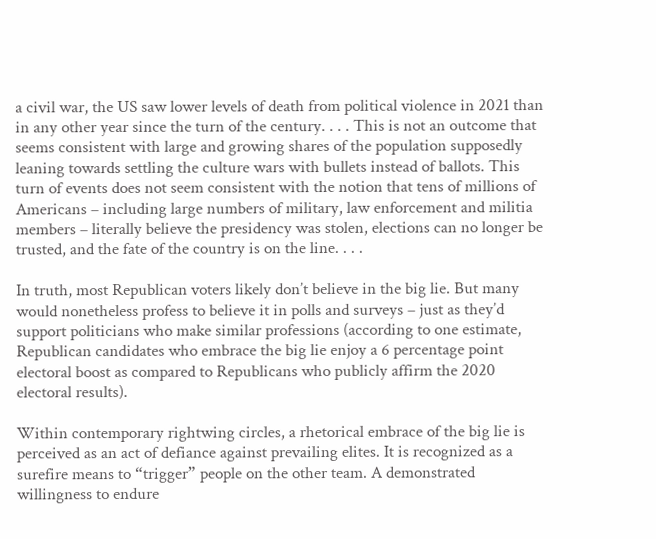a civil war, the US saw lower levels of death from political violence in 2021 than in any other year since the turn of the century. . . . This is not an outcome that seems consistent with large and growing shares of the population supposedly leaning towards settling the culture wars with bullets instead of ballots. This turn of events does not seem consistent with the notion that tens of millions of Americans – including large numbers of military, law enforcement and militia members – literally believe the presidency was stolen, elections can no longer be trusted, and the fate of the country is on the line. . . .

In truth, most Republican voters likely don’t believe in the big lie. But many would nonetheless profess to believe it in polls and surveys – just as they’d support politicians who make similar professions (according to one estimate, Republican candidates who embrace the big lie enjoy a 6 percentage point electoral boost as compared to Republicans who publicly affirm the 2020 electoral results).

Within contemporary rightwing circles, a rhetorical embrace of the big lie is perceived as an act of defiance against prevailing elites. It is recognized as a surefire means to “trigger” people on the other team. A demonstrated willingness to endure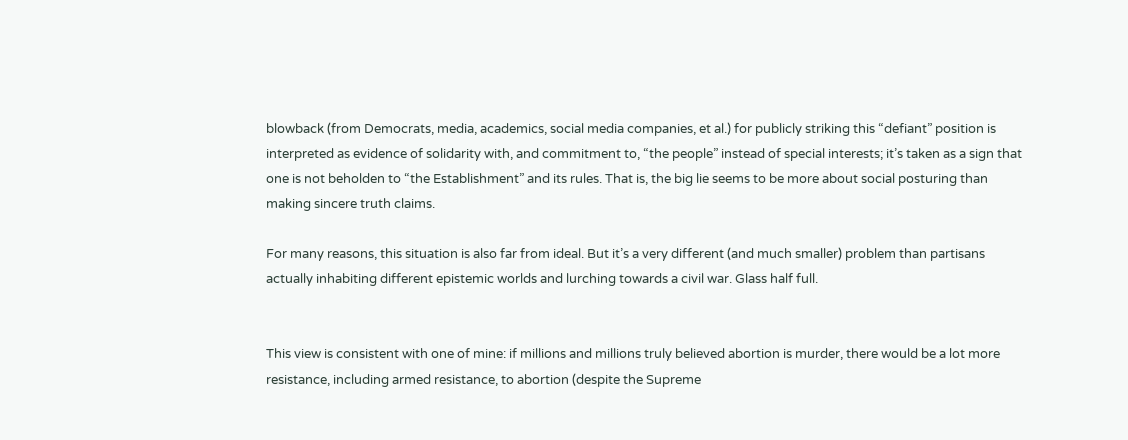blowback (from Democrats, media, academics, social media companies, et al.) for publicly striking this “defiant” position is interpreted as evidence of solidarity with, and commitment to, “the people” instead of special interests; it’s taken as a sign that one is not beholden to “the Establishment” and its rules. That is, the big lie seems to be more about social posturing than making sincere truth claims.

For many reasons, this situation is also far from ideal. But it’s a very different (and much smaller) problem than partisans actually inhabiting different epistemic worlds and lurching towards a civil war. Glass half full.


This view is consistent with one of mine: if millions and millions truly believed abortion is murder, there would be a lot more resistance, including armed resistance, to abortion (despite the Supreme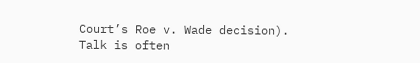Court’s Roe v. Wade decision). Talk is often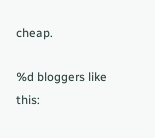cheap.

%d bloggers like this: